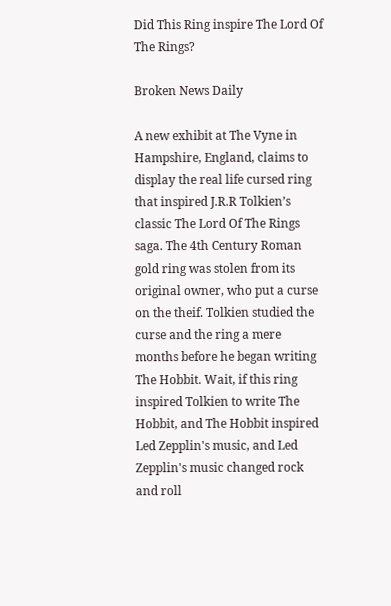Did This Ring inspire The Lord Of The Rings?

Broken News Daily

A new exhibit at The Vyne in Hampshire, England, claims to display the real life cursed ring that inspired J.R.R Tolkien’s classic The Lord Of The Rings saga. The 4th Century Roman gold ring was stolen from its original owner, who put a curse on the theif. Tolkien studied the curse and the ring a mere months before he began writing The Hobbit. Wait, if this ring inspired Tolkien to write The Hobbit, and The Hobbit inspired Led Zepplin's music, and Led Zepplin's music changed rock and roll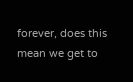forever, does this mean we get to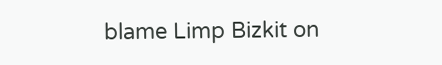blame Limp Bizkit on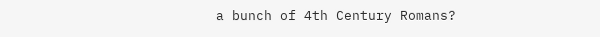a bunch of 4th Century Romans?